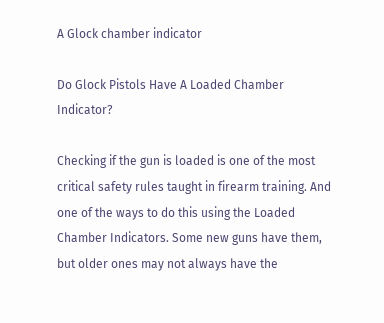A Glock chamber indicator

Do Glock Pistols Have A Loaded Chamber Indicator?

Checking if the gun is loaded is one of the most critical safety rules taught in firearm training. And one of the ways to do this using the Loaded Chamber Indicators. Some new guns have them, but older ones may not always have the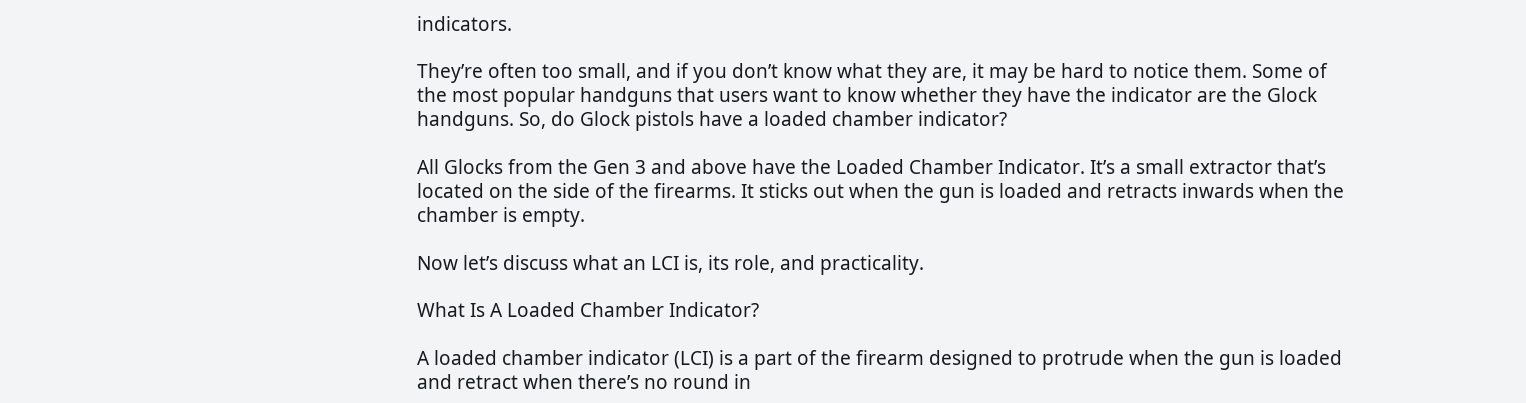indicators.

They’re often too small, and if you don’t know what they are, it may be hard to notice them. Some of the most popular handguns that users want to know whether they have the indicator are the Glock handguns. So, do Glock pistols have a loaded chamber indicator?

All Glocks from the Gen 3 and above have the Loaded Chamber Indicator. It’s a small extractor that’s located on the side of the firearms. It sticks out when the gun is loaded and retracts inwards when the chamber is empty.

Now let’s discuss what an LCI is, its role, and practicality.

What Is A Loaded Chamber Indicator?

A loaded chamber indicator (LCI) is a part of the firearm designed to protrude when the gun is loaded and retract when there’s no round in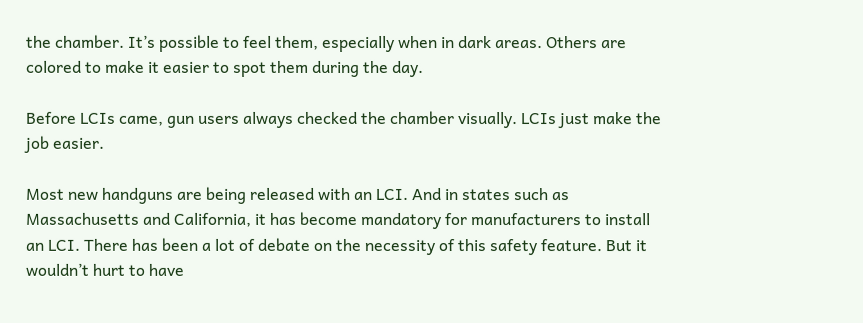the chamber. It’s possible to feel them, especially when in dark areas. Others are colored to make it easier to spot them during the day.

Before LCIs came, gun users always checked the chamber visually. LCIs just make the job easier.

Most new handguns are being released with an LCI. And in states such as Massachusetts and California, it has become mandatory for manufacturers to install an LCI. There has been a lot of debate on the necessity of this safety feature. But it wouldn’t hurt to have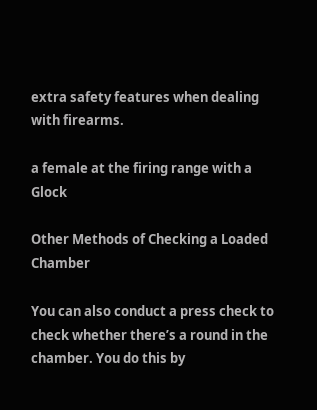extra safety features when dealing with firearms.

a female at the firing range with a Glock

Other Methods of Checking a Loaded Chamber

You can also conduct a press check to check whether there’s a round in the chamber. You do this by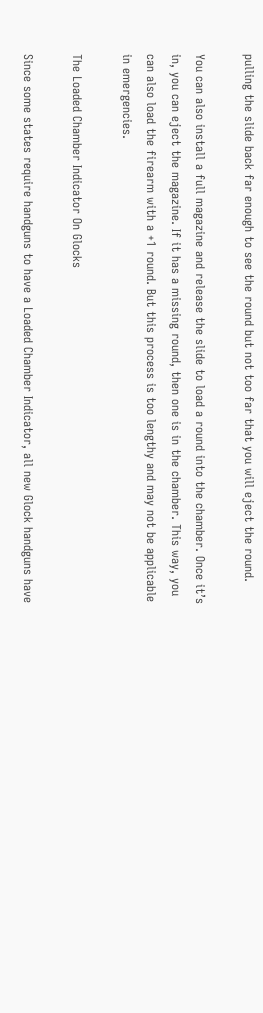pulling the slide back far enough to see the round but not too far that you will eject the round.

You can also install a full magazine and release the slide to load a round into the chamber. Once it’s in, you can eject the magazine. If it has a missing round, then one is in the chamber. This way, you can also load the firearm with a +1 round. But this process is too lengthy and may not be applicable in emergencies.

The Loaded Chamber Indicator On Glocks

Since some states require handguns to have a Loaded Chamber Indicator, all new Glock handguns have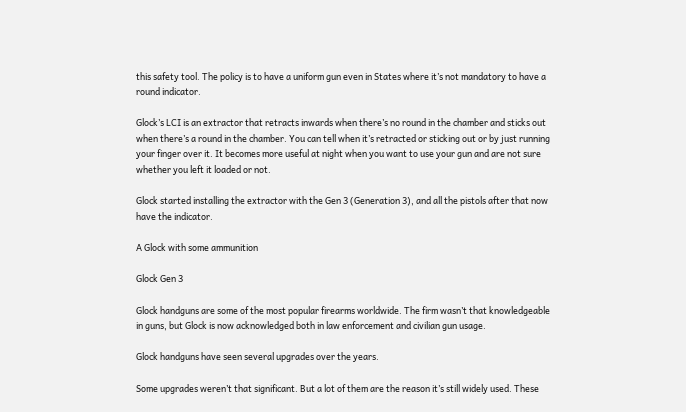this safety tool. The policy is to have a uniform gun even in States where it’s not mandatory to have a round indicator.

Glock’s LCI is an extractor that retracts inwards when there’s no round in the chamber and sticks out when there’s a round in the chamber. You can tell when it’s retracted or sticking out or by just running your finger over it. It becomes more useful at night when you want to use your gun and are not sure whether you left it loaded or not.

Glock started installing the extractor with the Gen 3 (Generation 3), and all the pistols after that now have the indicator.

A Glock with some ammunition

Glock Gen 3

Glock handguns are some of the most popular firearms worldwide. The firm wasn’t that knowledgeable in guns, but Glock is now acknowledged both in law enforcement and civilian gun usage.

Glock handguns have seen several upgrades over the years.

Some upgrades weren’t that significant. But a lot of them are the reason it’s still widely used. These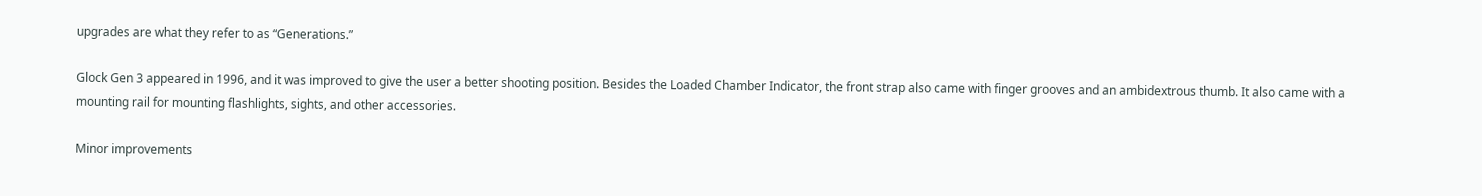upgrades are what they refer to as “Generations.”

Glock Gen 3 appeared in 1996, and it was improved to give the user a better shooting position. Besides the Loaded Chamber Indicator, the front strap also came with finger grooves and an ambidextrous thumb. It also came with a mounting rail for mounting flashlights, sights, and other accessories.

Minor improvements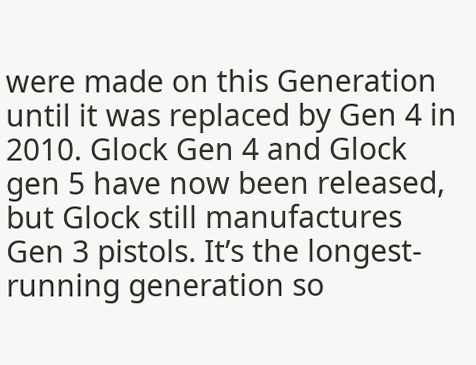were made on this Generation until it was replaced by Gen 4 in 2010. Glock Gen 4 and Glock gen 5 have now been released, but Glock still manufactures Gen 3 pistols. It’s the longest-running generation so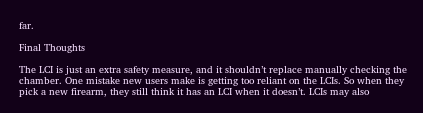far.

Final Thoughts

The LCI is just an extra safety measure, and it shouldn’t replace manually checking the chamber. One mistake new users make is getting too reliant on the LCIs. So when they pick a new firearm, they still think it has an LCI when it doesn’t. LCIs may also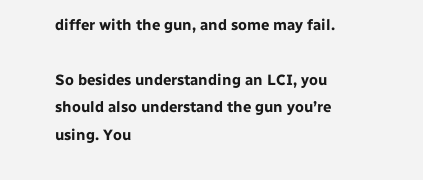differ with the gun, and some may fail.

So besides understanding an LCI, you should also understand the gun you’re using. You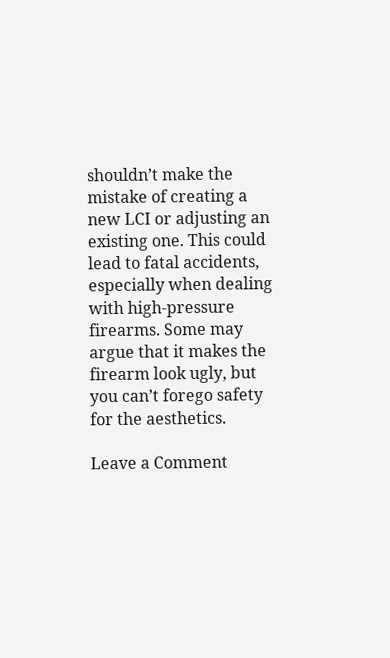shouldn’t make the mistake of creating a new LCI or adjusting an existing one. This could lead to fatal accidents, especially when dealing with high-pressure firearms. Some may argue that it makes the firearm look ugly, but you can’t forego safety for the aesthetics.

Leave a Comment